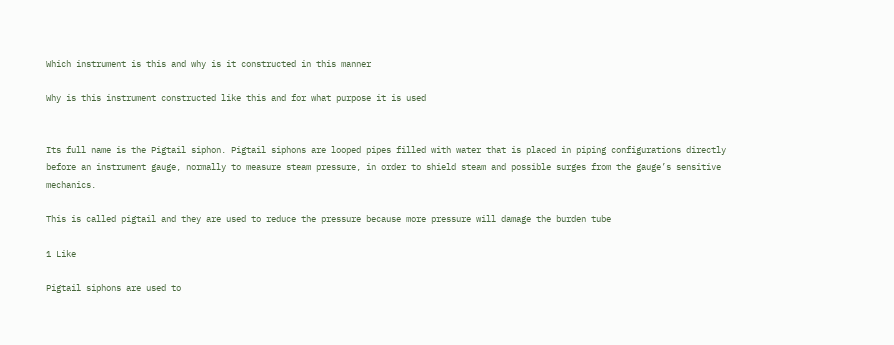Which instrument is this and why is it constructed in this manner

Why is this instrument constructed like this and for what purpose it is used


Its full name is the Pigtail siphon. Pigtail siphons are looped pipes filled with water that is placed in piping configurations directly before an instrument gauge, normally to measure steam pressure, in order to shield steam and possible surges from the gauge’s sensitive mechanics.

This is called pigtail and they are used to reduce the pressure because more pressure will damage the burden tube

1 Like

Pigtail siphons are used to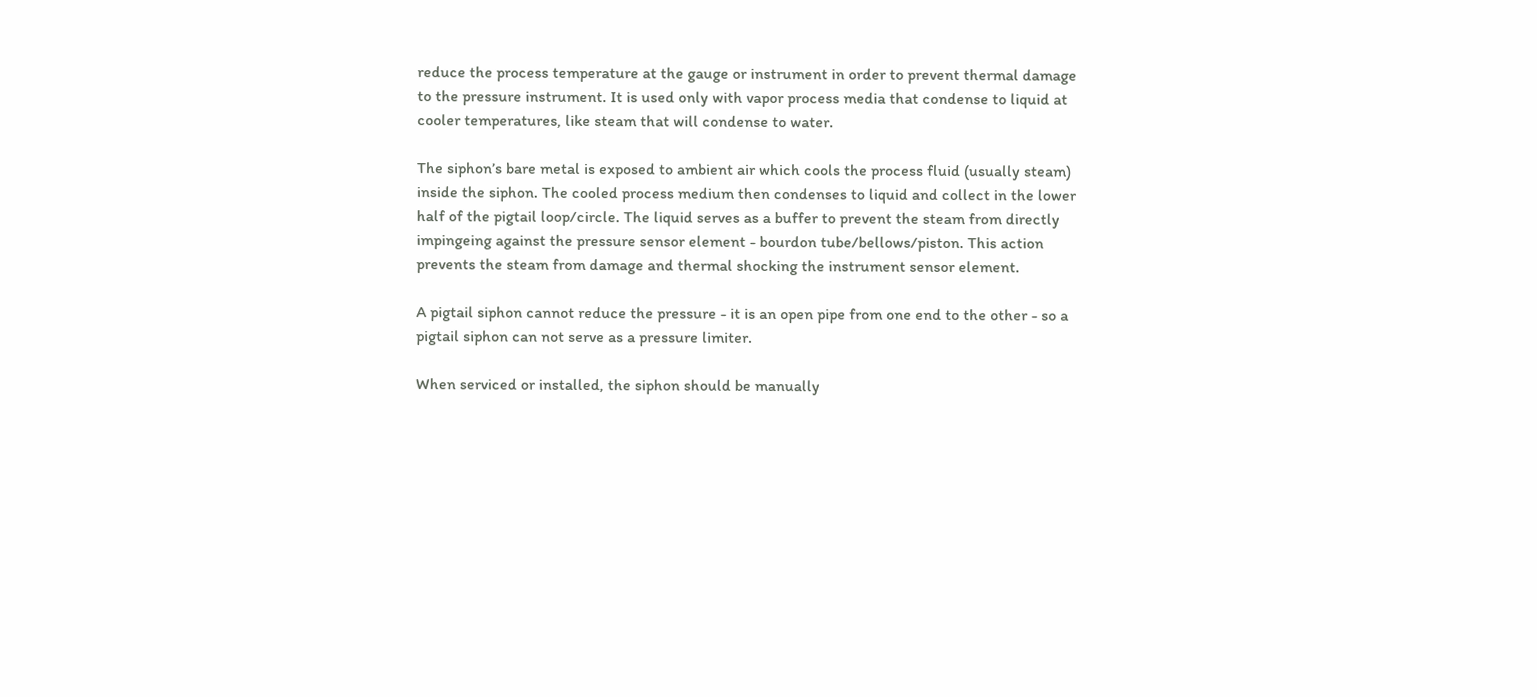reduce the process temperature at the gauge or instrument in order to prevent thermal damage to the pressure instrument. It is used only with vapor process media that condense to liquid at cooler temperatures, like steam that will condense to water.

The siphon’s bare metal is exposed to ambient air which cools the process fluid (usually steam) inside the siphon. The cooled process medium then condenses to liquid and collect in the lower half of the pigtail loop/circle. The liquid serves as a buffer to prevent the steam from directly impingeing against the pressure sensor element - bourdon tube/bellows/piston. This action prevents the steam from damage and thermal shocking the instrument sensor element.

A pigtail siphon cannot reduce the pressure - it is an open pipe from one end to the other - so a pigtail siphon can not serve as a pressure limiter.

When serviced or installed, the siphon should be manually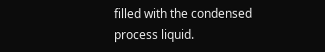filled with the condensed process liquid.